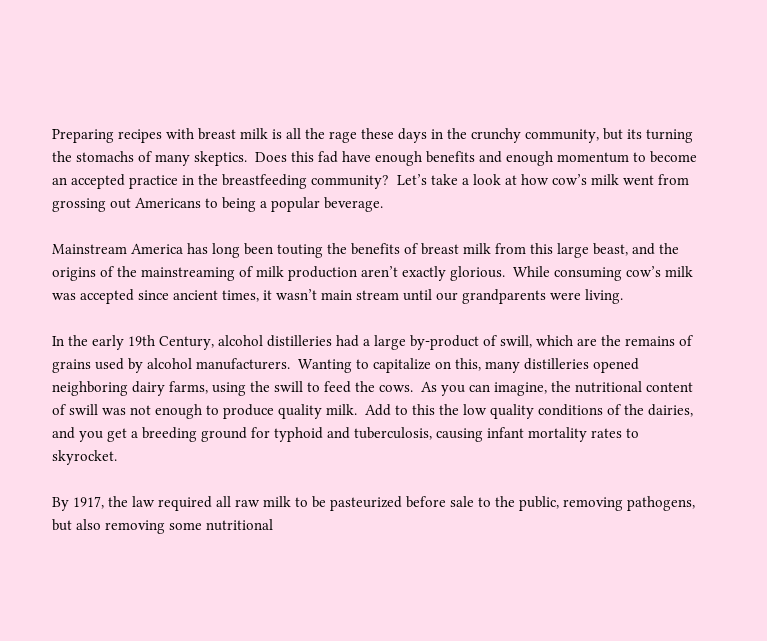Preparing recipes with breast milk is all the rage these days in the crunchy community, but its turning the stomachs of many skeptics.  Does this fad have enough benefits and enough momentum to become an accepted practice in the breastfeeding community?  Let’s take a look at how cow’s milk went from grossing out Americans to being a popular beverage.

Mainstream America has long been touting the benefits of breast milk from this large beast, and the origins of the mainstreaming of milk production aren’t exactly glorious.  While consuming cow’s milk was accepted since ancient times, it wasn’t main stream until our grandparents were living.

In the early 19th Century, alcohol distilleries had a large by-product of swill, which are the remains of grains used by alcohol manufacturers.  Wanting to capitalize on this, many distilleries opened neighboring dairy farms, using the swill to feed the cows.  As you can imagine, the nutritional content of swill was not enough to produce quality milk.  Add to this the low quality conditions of the dairies, and you get a breeding ground for typhoid and tuberculosis, causing infant mortality rates to skyrocket.

By 1917, the law required all raw milk to be pasteurized before sale to the public, removing pathogens, but also removing some nutritional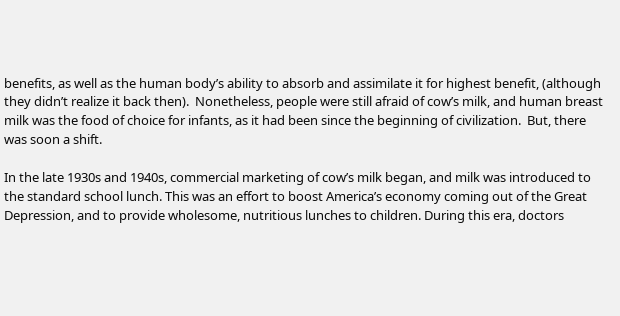benefits, as well as the human body’s ability to absorb and assimilate it for highest benefit, (although they didn’t realize it back then).  Nonetheless, people were still afraid of cow’s milk, and human breast milk was the food of choice for infants, as it had been since the beginning of civilization.  But, there was soon a shift.

In the late 1930s and 1940s, commercial marketing of cow’s milk began, and milk was introduced to the standard school lunch. This was an effort to boost America’s economy coming out of the Great Depression, and to provide wholesome, nutritious lunches to children. During this era, doctors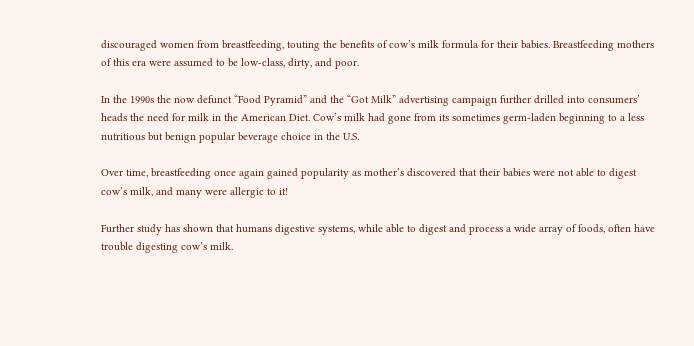discouraged women from breastfeeding, touting the benefits of cow’s milk formula for their babies. Breastfeeding mothers of this era were assumed to be low-class, dirty, and poor.

In the 1990s the now defunct “Food Pyramid” and the “Got Milk” advertising campaign further drilled into consumers’ heads the need for milk in the American Diet. Cow’s milk had gone from its sometimes germ-laden beginning to a less nutritious but benign popular beverage choice in the U.S.

Over time, breastfeeding once again gained popularity as mother’s discovered that their babies were not able to digest cow’s milk, and many were allergic to it!

Further study has shown that humans digestive systems, while able to digest and process a wide array of foods, often have trouble digesting cow’s milk.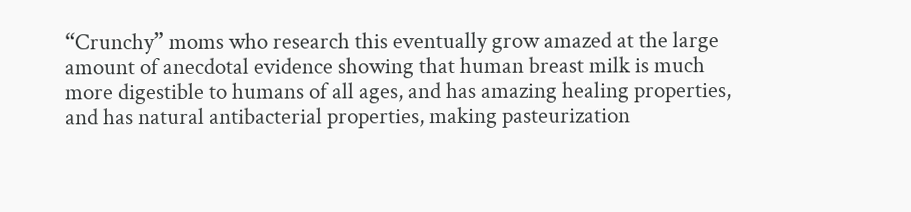“Crunchy” moms who research this eventually grow amazed at the large amount of anecdotal evidence showing that human breast milk is much more digestible to humans of all ages, and has amazing healing properties, and has natural antibacterial properties, making pasteurization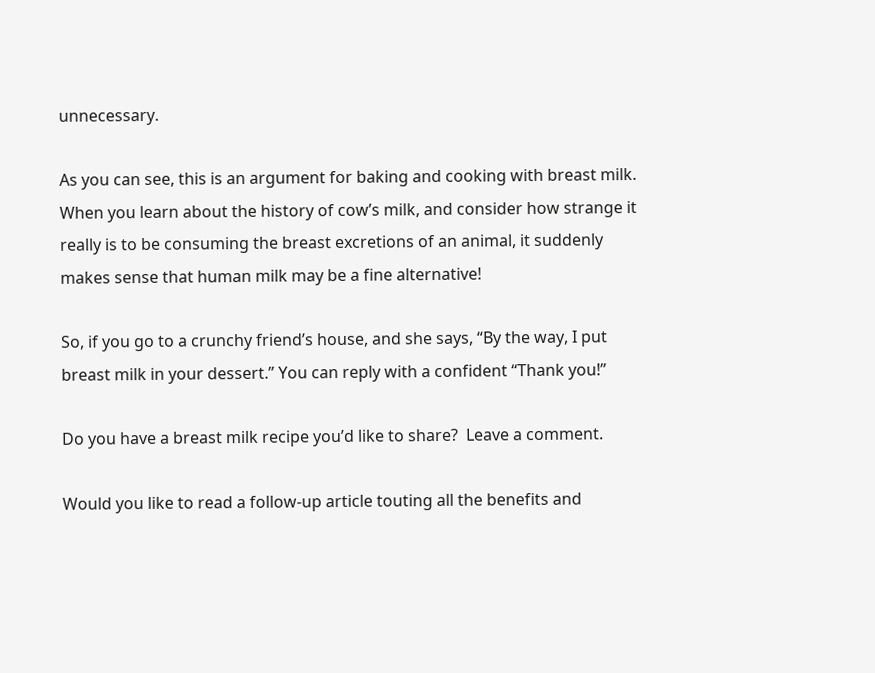unnecessary.

As you can see, this is an argument for baking and cooking with breast milk.  When you learn about the history of cow’s milk, and consider how strange it really is to be consuming the breast excretions of an animal, it suddenly makes sense that human milk may be a fine alternative!

So, if you go to a crunchy friend’s house, and she says, “By the way, I put breast milk in your dessert.” You can reply with a confident “Thank you!”

Do you have a breast milk recipe you’d like to share?  Leave a comment.

Would you like to read a follow-up article touting all the benefits and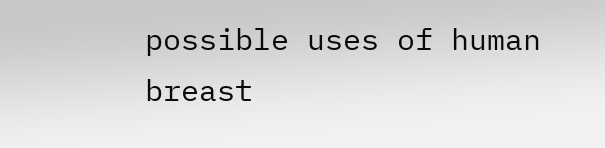possible uses of human breast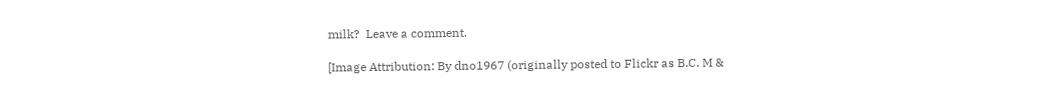milk?  Leave a comment.

[Image Attribution: By dno1967 (originally posted to Flickr as B.C. M &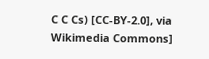C C Cs) [CC-BY-2.0], via Wikimedia Commons]